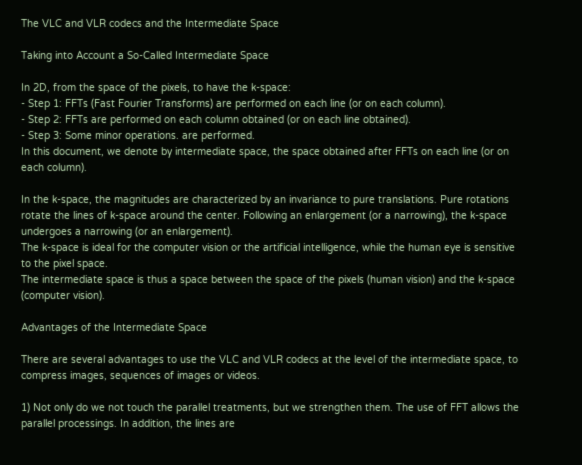The VLC and VLR codecs and the Intermediate Space

Taking into Account a So-Called Intermediate Space

In 2D, from the space of the pixels, to have the k-space:
- Step 1: FFTs (Fast Fourier Transforms) are performed on each line (or on each column).
- Step 2: FFTs are performed on each column obtained (or on each line obtained).
- Step 3: Some minor operations. are performed.
In this document, we denote by intermediate space, the space obtained after FFTs on each line (or on each column).

In the k-space, the magnitudes are characterized by an invariance to pure translations. Pure rotations rotate the lines of k-space around the center. Following an enlargement (or a narrowing), the k-space undergoes a narrowing (or an enlargement).
The k-space is ideal for the computer vision or the artificial intelligence, while the human eye is sensitive to the pixel space.
The intermediate space is thus a space between the space of the pixels (human vision) and the k-space (computer vision).

Advantages of the Intermediate Space

There are several advantages to use the VLC and VLR codecs at the level of the intermediate space, to compress images, sequences of images or videos.

1) Not only do we not touch the parallel treatments, but we strengthen them. The use of FFT allows the parallel processings. In addition, the lines are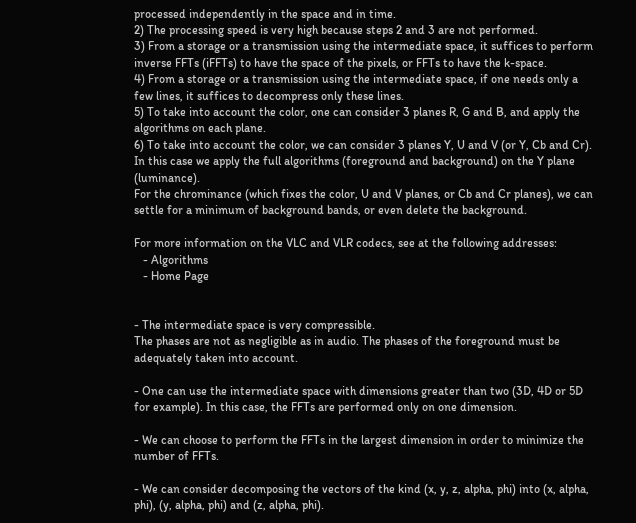processed independently in the space and in time.
2) The processing speed is very high because steps 2 and 3 are not performed.
3) From a storage or a transmission using the intermediate space, it suffices to perform inverse FFTs (iFFTs) to have the space of the pixels, or FFTs to have the k-space.
4) From a storage or a transmission using the intermediate space, if one needs only a few lines, it suffices to decompress only these lines.
5) To take into account the color, one can consider 3 planes R, G and B, and apply the algorithms on each plane.
6) To take into account the color, we can consider 3 planes Y, U and V (or Y, Cb and Cr).
In this case we apply the full algorithms (foreground and background) on the Y plane (luminance).
For the chrominance (which fixes the color, U and V planes, or Cb and Cr planes), we can settle for a minimum of background bands, or even delete the background.

For more information on the VLC and VLR codecs, see at the following addresses:
   - Algorithms
   - Home Page


- The intermediate space is very compressible.
The phases are not as negligible as in audio. The phases of the foreground must be adequately taken into account.

- One can use the intermediate space with dimensions greater than two (3D, 4D or 5D for example). In this case, the FFTs are performed only on one dimension.

- We can choose to perform the FFTs in the largest dimension in order to minimize the number of FFTs.

- We can consider decomposing the vectors of the kind (x, y, z, alpha, phi) into (x, alpha, phi), (y, alpha, phi) and (z, alpha, phi).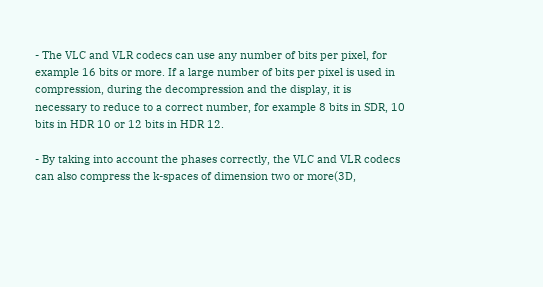- The VLC and VLR codecs can use any number of bits per pixel, for example 16 bits or more. If a large number of bits per pixel is used in compression, during the decompression and the display, it is necessary to reduce to a correct number, for example 8 bits in SDR, 10 bits in HDR 10 or 12 bits in HDR 12.

- By taking into account the phases correctly, the VLC and VLR codecs can also compress the k-spaces of dimension two or more(3D,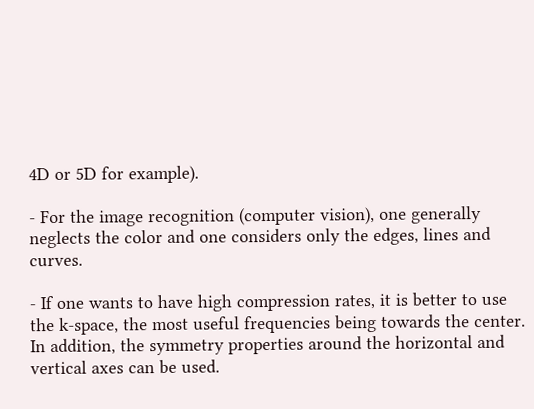4D or 5D for example).

- For the image recognition (computer vision), one generally neglects the color and one considers only the edges, lines and curves.

- If one wants to have high compression rates, it is better to use the k-space, the most useful frequencies being towards the center. In addition, the symmetry properties around the horizontal and vertical axes can be used.